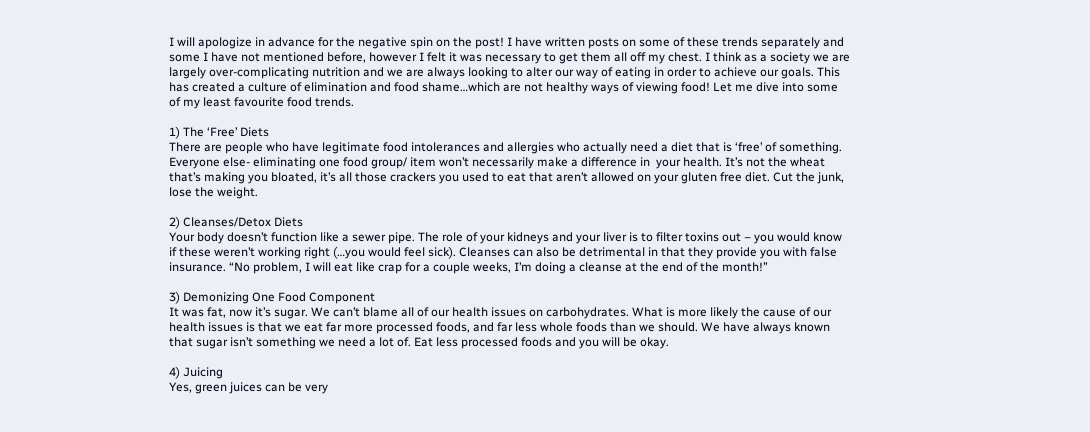I will apologize in advance for the negative spin on the post! I have written posts on some of these trends separately and some I have not mentioned before, however I felt it was necessary to get them all off my chest. I think as a society we are largely over-complicating nutrition and we are always looking to alter our way of eating in order to achieve our goals. This has created a culture of elimination and food shame…which are not healthy ways of viewing food! Let me dive into some of my least favourite food trends.

1) The ‘Free’ Diets
There are people who have legitimate food intolerances and allergies who actually need a diet that is ‘free’ of something. Everyone else- eliminating one food group/ item won’t necessarily make a difference in  your health. It’s not the wheat that’s making you bloated, it’s all those crackers you used to eat that aren’t allowed on your gluten free diet. Cut the junk, lose the weight.

2) Cleanses/Detox Diets
Your body doesn’t function like a sewer pipe. The role of your kidneys and your liver is to filter toxins out – you would know if these weren’t working right (…you would feel sick). Cleanses can also be detrimental in that they provide you with false insurance. “No problem, I will eat like crap for a couple weeks, I’m doing a cleanse at the end of the month!”

3) Demonizing One Food Component
It was fat, now it’s sugar. We can’t blame all of our health issues on carbohydrates. What is more likely the cause of our health issues is that we eat far more processed foods, and far less whole foods than we should. We have always known that sugar isn’t something we need a lot of. Eat less processed foods and you will be okay.

4) Juicing
Yes, green juices can be very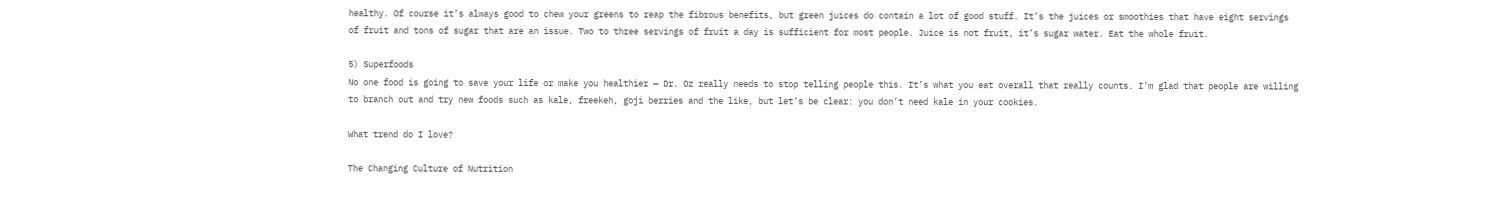healthy. Of course it’s always good to chew your greens to reap the fibrous benefits, but green juices do contain a lot of good stuff. It’s the juices or smoothies that have eight servings of fruit and tons of sugar that are an issue. Two to three servings of fruit a day is sufficient for most people. Juice is not fruit, it’s sugar water. Eat the whole fruit.

5) Superfoods
No one food is going to save your life or make you healthier — Dr. Oz really needs to stop telling people this. It’s what you eat overall that really counts. I’m glad that people are willing to branch out and try new foods such as kale, freekeh, goji berries and the like, but let’s be clear: you don’t need kale in your cookies.

What trend do I love?

The Changing Culture of Nutrition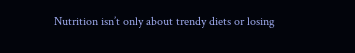Nutrition isn’t only about trendy diets or losing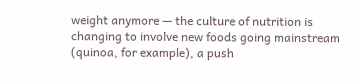weight anymore — the culture of nutrition is changing to involve new foods going mainstream (quinoa, for example), a push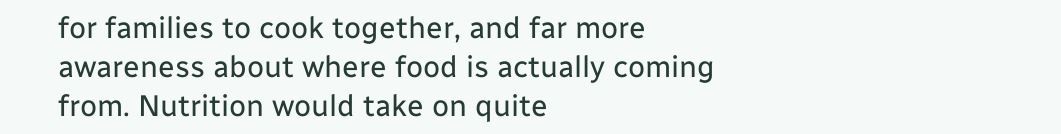for families to cook together, and far more awareness about where food is actually coming from. Nutrition would take on quite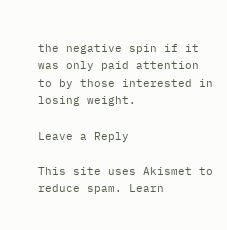the negative spin if it was only paid attention to by those interested in losing weight.

Leave a Reply

This site uses Akismet to reduce spam. Learn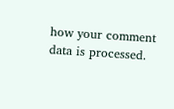how your comment data is processed.